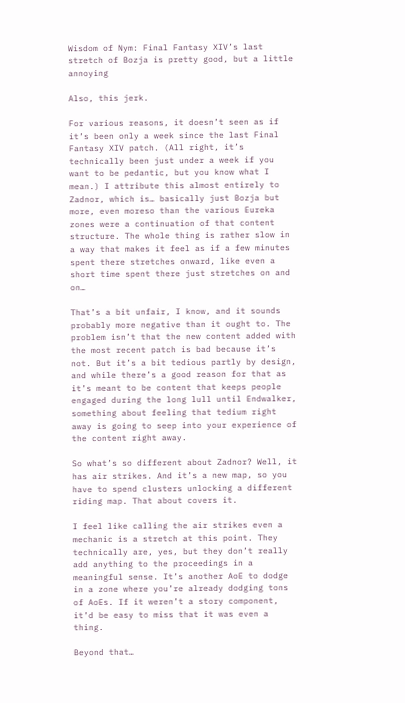Wisdom of Nym: Final Fantasy XIV’s last stretch of Bozja is pretty good, but a little annoying

Also, this jerk.

For various reasons, it doesn’t seen as if it’s been only a week since the last Final Fantasy XIV patch. (All right, it’s technically been just under a week if you want to be pedantic, but you know what I mean.) I attribute this almost entirely to Zadnor, which is… basically just Bozja but more, even moreso than the various Eureka zones were a continuation of that content structure. The whole thing is rather slow in a way that makes it feel as if a few minutes spent there stretches onward, like even a short time spent there just stretches on and on…

That’s a bit unfair, I know, and it sounds probably more negative than it ought to. The problem isn’t that the new content added with the most recent patch is bad because it’s not. But it’s a bit tedious partly by design, and while there’s a good reason for that as it’s meant to be content that keeps people engaged during the long lull until Endwalker, something about feeling that tedium right away is going to seep into your experience of the content right away.

So what’s so different about Zadnor? Well, it has air strikes. And it’s a new map, so you have to spend clusters unlocking a different riding map. That about covers it.

I feel like calling the air strikes even a mechanic is a stretch at this point. They technically are, yes, but they don’t really add anything to the proceedings in a meaningful sense. It’s another AoE to dodge in a zone where you’re already dodging tons of AoEs. If it weren’t a story component, it’d be easy to miss that it was even a thing.

Beyond that…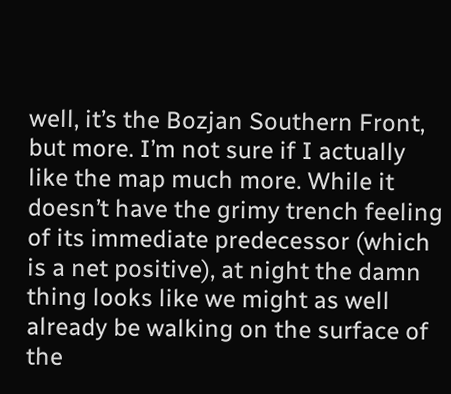well, it’s the Bozjan Southern Front, but more. I’m not sure if I actually like the map much more. While it doesn’t have the grimy trench feeling of its immediate predecessor (which is a net positive), at night the damn thing looks like we might as well already be walking on the surface of the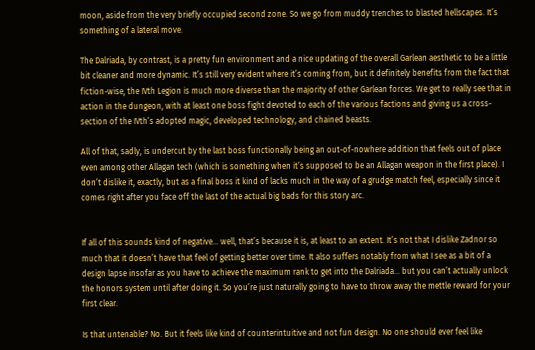moon, aside from the very briefly occupied second zone. So we go from muddy trenches to blasted hellscapes. It’s something of a lateral move.

The Dalriada, by contrast, is a pretty fun environment and a nice updating of the overall Garlean aesthetic to be a little bit cleaner and more dynamic. It’s still very evident where it’s coming from, but it definitely benefits from the fact that fiction-wise, the IVth Legion is much more diverse than the majority of other Garlean forces. We get to really see that in action in the dungeon, with at least one boss fight devoted to each of the various factions and giving us a cross-section of the IVth’s adopted magic, developed technology, and chained beasts.

All of that, sadly, is undercut by the last boss functionally being an out-of-nowhere addition that feels out of place even among other Allagan tech (which is something when it’s supposed to be an Allagan weapon in the first place). I don’t dislike it, exactly, but as a final boss it kind of lacks much in the way of a grudge match feel, especially since it comes right after you face off the last of the actual big bads for this story arc.


If all of this sounds kind of negative… well, that’s because it is, at least to an extent. It’s not that I dislike Zadnor so much that it doesn’t have that feel of getting better over time. It also suffers notably from what I see as a bit of a design lapse insofar as you have to achieve the maximum rank to get into the Dalriada… but you can’t actually unlock the honors system until after doing it. So you’re just naturally going to have to throw away the mettle reward for your first clear.

Is that untenable? No. But it feels like kind of counterintuitive and not fun design. No one should ever feel like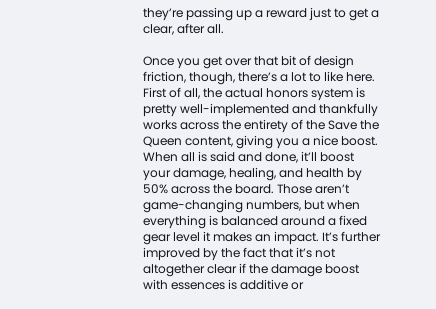they’re passing up a reward just to get a clear, after all.

Once you get over that bit of design friction, though, there’s a lot to like here. First of all, the actual honors system is pretty well-implemented and thankfully works across the entirety of the Save the Queen content, giving you a nice boost. When all is said and done, it’ll boost your damage, healing, and health by 50% across the board. Those aren’t game-changing numbers, but when everything is balanced around a fixed gear level it makes an impact. It’s further improved by the fact that it’s not altogether clear if the damage boost with essences is additive or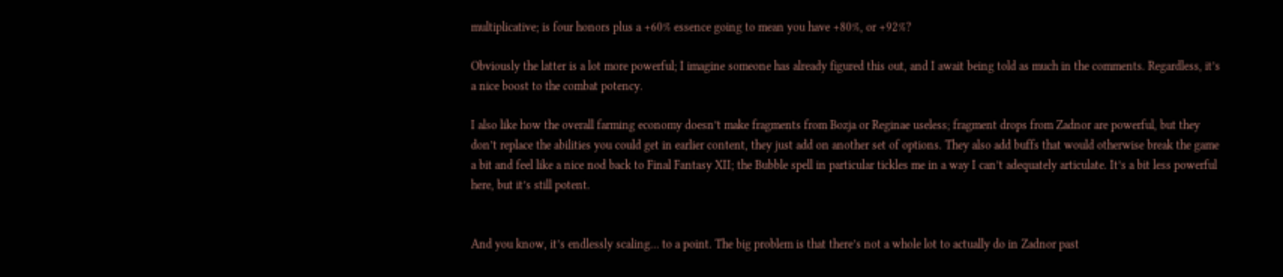multiplicative; is four honors plus a +60% essence going to mean you have +80%, or +92%?

Obviously the latter is a lot more powerful; I imagine someone has already figured this out, and I await being told as much in the comments. Regardless, it’s a nice boost to the combat potency.

I also like how the overall farming economy doesn’t make fragments from Bozja or Reginae useless; fragment drops from Zadnor are powerful, but they don’t replace the abilities you could get in earlier content, they just add on another set of options. They also add buffs that would otherwise break the game a bit and feel like a nice nod back to Final Fantasy XII; the Bubble spell in particular tickles me in a way I can’t adequately articulate. It’s a bit less powerful here, but it’s still potent.


And you know, it’s endlessly scaling… to a point. The big problem is that there’s not a whole lot to actually do in Zadnor past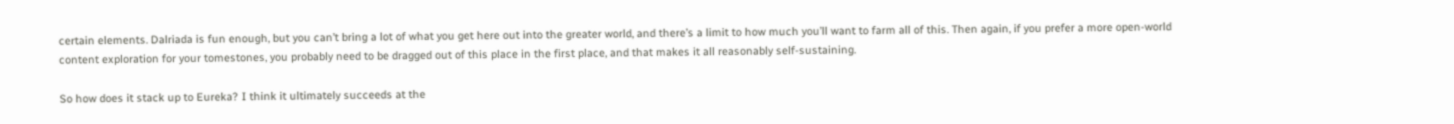certain elements. Dalriada is fun enough, but you can’t bring a lot of what you get here out into the greater world, and there’s a limit to how much you’ll want to farm all of this. Then again, if you prefer a more open-world content exploration for your tomestones, you probably need to be dragged out of this place in the first place, and that makes it all reasonably self-sustaining.

So how does it stack up to Eureka? I think it ultimately succeeds at the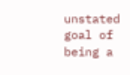unstated goal of being a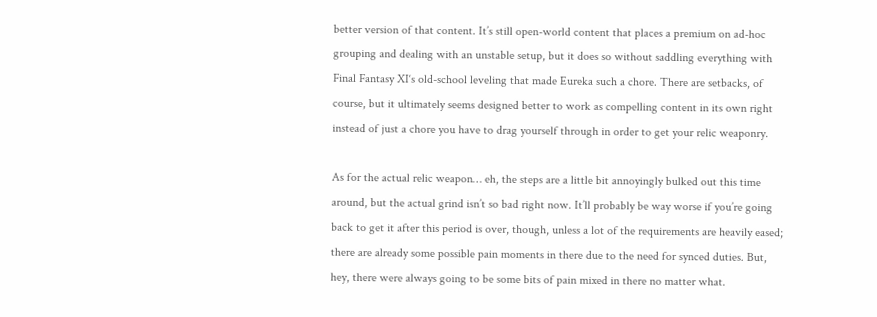better version of that content. It’s still open-world content that places a premium on ad-hoc grouping and dealing with an unstable setup, but it does so without saddling everything with Final Fantasy XI‘s old-school leveling that made Eureka such a chore. There are setbacks, of course, but it ultimately seems designed better to work as compelling content in its own right instead of just a chore you have to drag yourself through in order to get your relic weaponry.

As for the actual relic weapon… eh, the steps are a little bit annoyingly bulked out this time around, but the actual grind isn’t so bad right now. It’ll probably be way worse if you’re going back to get it after this period is over, though, unless a lot of the requirements are heavily eased; there are already some possible pain moments in there due to the need for synced duties. But, hey, there were always going to be some bits of pain mixed in there no matter what.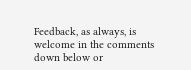Feedback, as always, is welcome in the comments down below or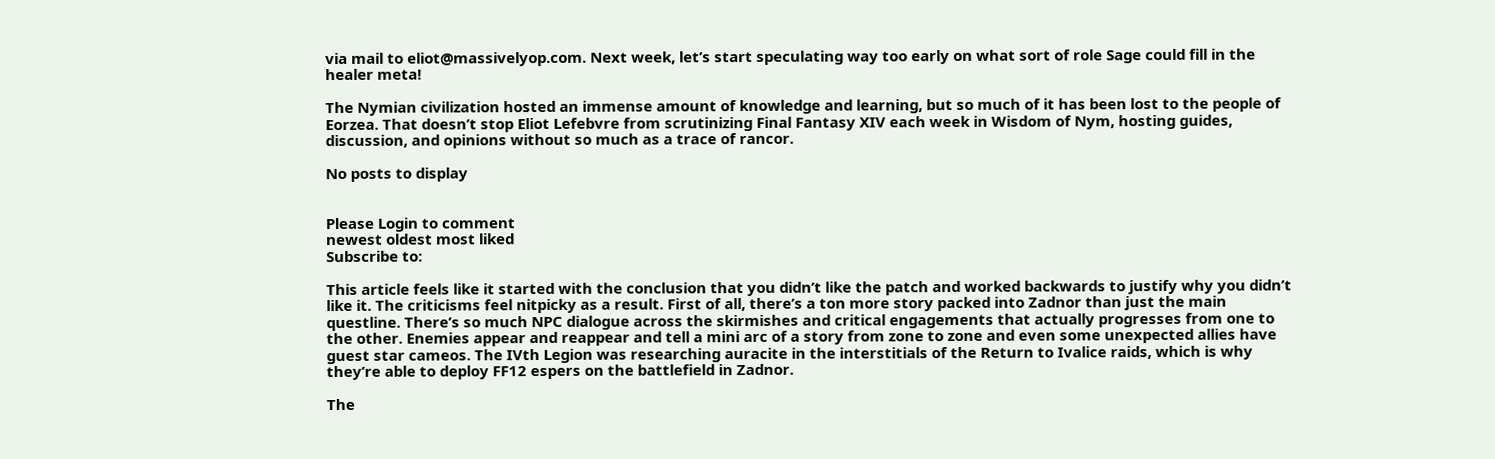via mail to eliot@massivelyop.com. Next week, let’s start speculating way too early on what sort of role Sage could fill in the healer meta!

The Nymian civilization hosted an immense amount of knowledge and learning, but so much of it has been lost to the people of Eorzea. That doesn’t stop Eliot Lefebvre from scrutinizing Final Fantasy XIV each week in Wisdom of Nym, hosting guides, discussion, and opinions without so much as a trace of rancor.

No posts to display


Please Login to comment
newest oldest most liked
Subscribe to:

This article feels like it started with the conclusion that you didn’t like the patch and worked backwards to justify why you didn’t like it. The criticisms feel nitpicky as a result. First of all, there’s a ton more story packed into Zadnor than just the main questline. There’s so much NPC dialogue across the skirmishes and critical engagements that actually progresses from one to the other. Enemies appear and reappear and tell a mini arc of a story from zone to zone and even some unexpected allies have guest star cameos. The IVth Legion was researching auracite in the interstitials of the Return to Ivalice raids, which is why they’re able to deploy FF12 espers on the battlefield in Zadnor.

The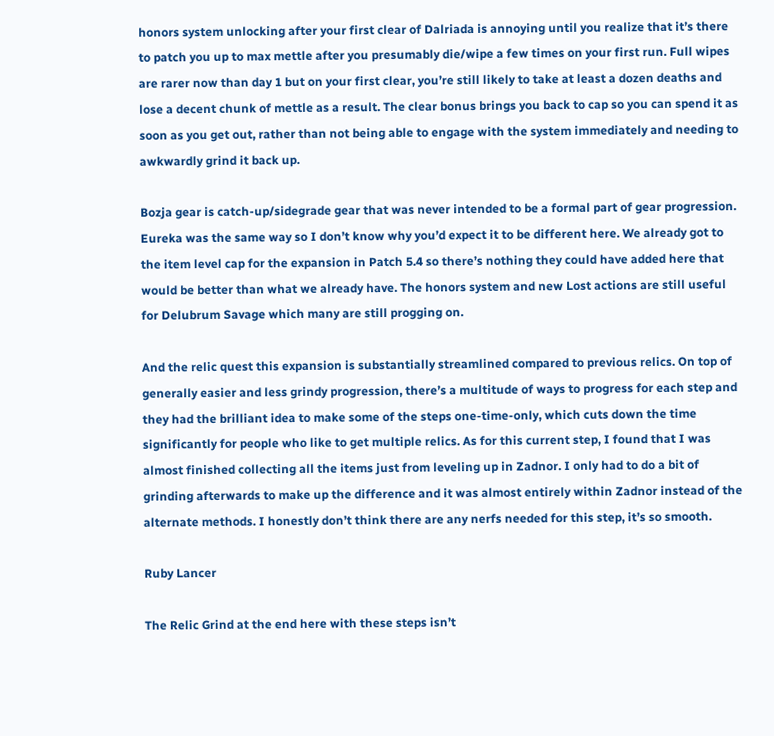honors system unlocking after your first clear of Dalriada is annoying until you realize that it’s there to patch you up to max mettle after you presumably die/wipe a few times on your first run. Full wipes are rarer now than day 1 but on your first clear, you’re still likely to take at least a dozen deaths and lose a decent chunk of mettle as a result. The clear bonus brings you back to cap so you can spend it as soon as you get out, rather than not being able to engage with the system immediately and needing to awkwardly grind it back up.

Bozja gear is catch-up/sidegrade gear that was never intended to be a formal part of gear progression. Eureka was the same way so I don’t know why you’d expect it to be different here. We already got to the item level cap for the expansion in Patch 5.4 so there’s nothing they could have added here that would be better than what we already have. The honors system and new Lost actions are still useful for Delubrum Savage which many are still progging on.

And the relic quest this expansion is substantially streamlined compared to previous relics. On top of generally easier and less grindy progression, there’s a multitude of ways to progress for each step and they had the brilliant idea to make some of the steps one-time-only, which cuts down the time significantly for people who like to get multiple relics. As for this current step, I found that I was almost finished collecting all the items just from leveling up in Zadnor. I only had to do a bit of grinding afterwards to make up the difference and it was almost entirely within Zadnor instead of the alternate methods. I honestly don’t think there are any nerfs needed for this step, it’s so smooth.

Ruby Lancer

The Relic Grind at the end here with these steps isn’t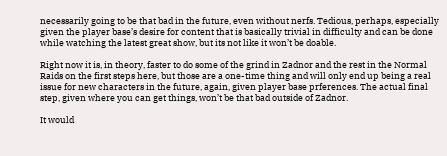necessarily going to be that bad in the future, even without nerfs. Tedious, perhaps, especially given the player base’s desire for content that is basically trivial in difficulty and can be done while watching the latest great show, but its not like it won’t be doable.

Right now it is, in theory, faster to do some of the grind in Zadnor and the rest in the Normal Raids on the first steps here, but those are a one-time thing and will only end up being a real issue for new characters in the future, again, given player base prferences. The actual final step, given where you can get things, won’t be that bad outside of Zadnor.

It would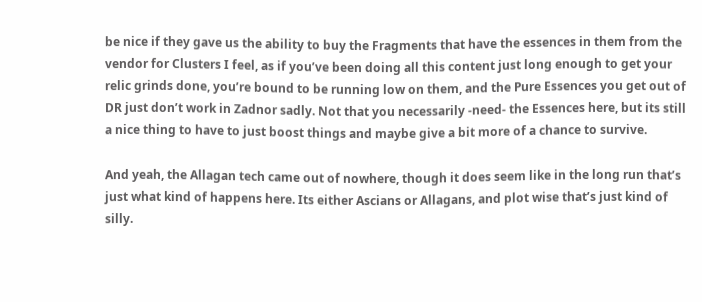be nice if they gave us the ability to buy the Fragments that have the essences in them from the vendor for Clusters I feel, as if you’ve been doing all this content just long enough to get your relic grinds done, you’re bound to be running low on them, and the Pure Essences you get out of DR just don’t work in Zadnor sadly. Not that you necessarily -need- the Essences here, but its still a nice thing to have to just boost things and maybe give a bit more of a chance to survive.

And yeah, the Allagan tech came out of nowhere, though it does seem like in the long run that’s just what kind of happens here. Its either Ascians or Allagans, and plot wise that’s just kind of silly.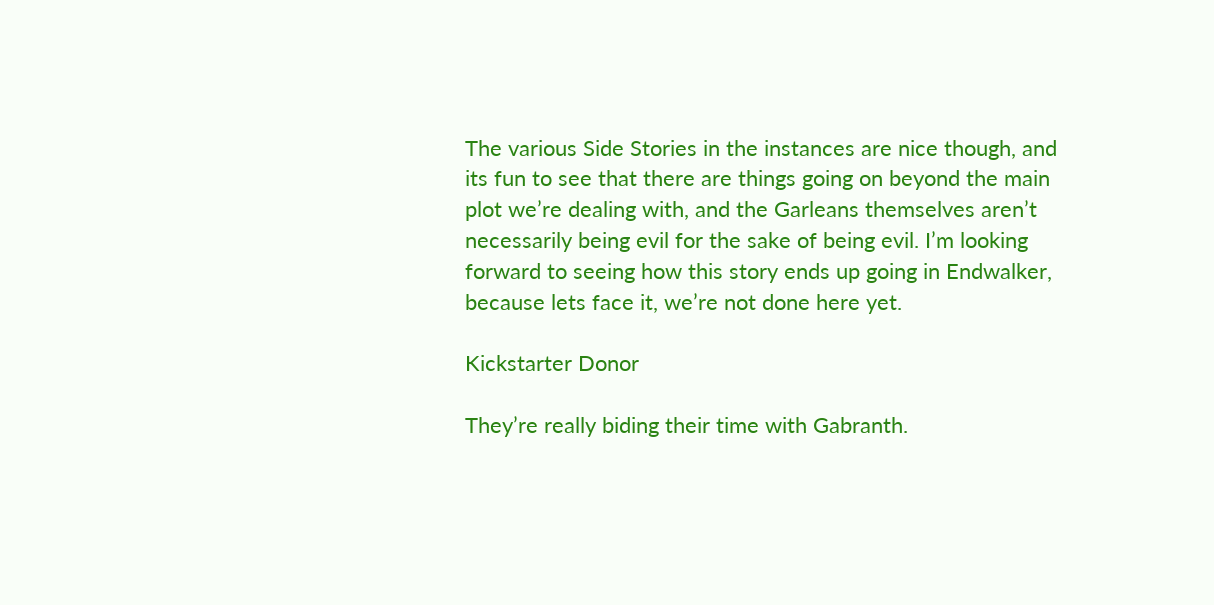The various Side Stories in the instances are nice though, and its fun to see that there are things going on beyond the main plot we’re dealing with, and the Garleans themselves aren’t necessarily being evil for the sake of being evil. I’m looking forward to seeing how this story ends up going in Endwalker, because lets face it, we’re not done here yet.

Kickstarter Donor

They’re really biding their time with Gabranth.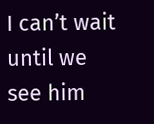I can’t wait until we see him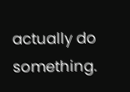actually do something.